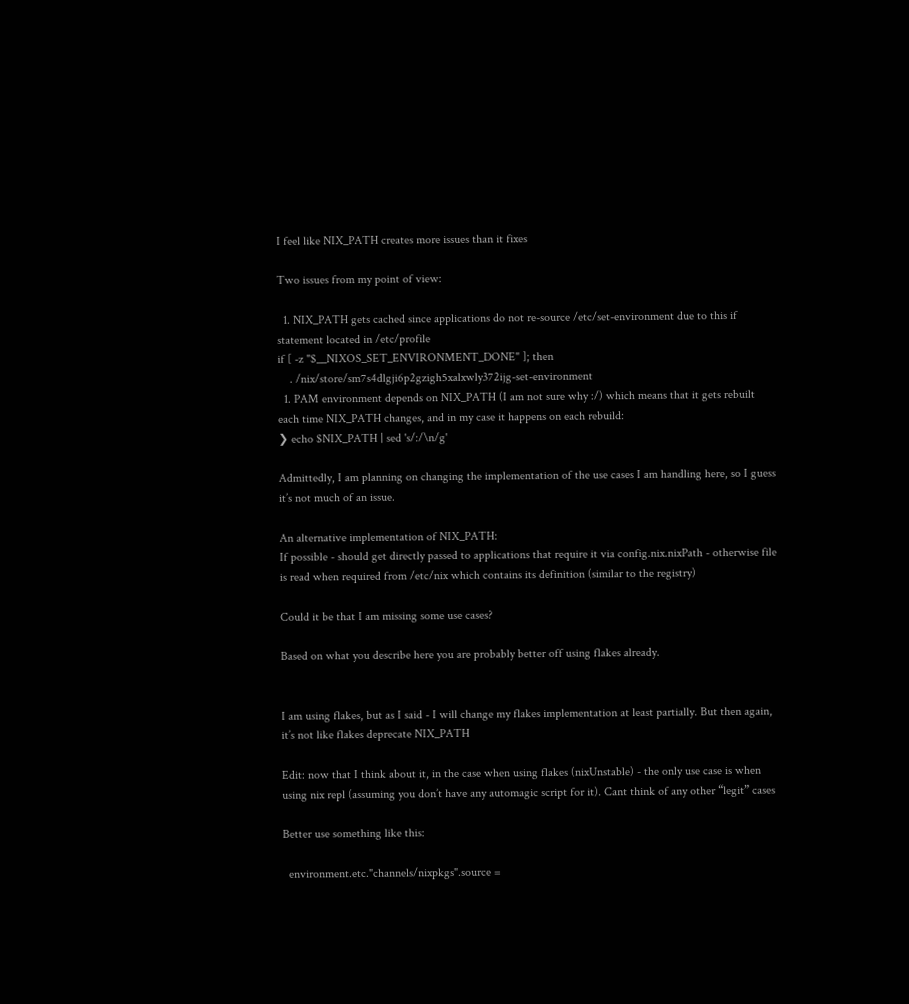I feel like NIX_PATH creates more issues than it fixes

Two issues from my point of view:

  1. NIX_PATH gets cached since applications do not re-source /etc/set-environment due to this if statement located in /etc/profile
if [ -z "$__NIXOS_SET_ENVIRONMENT_DONE" ]; then
    . /nix/store/sm7s4dlgji6p2gzigh5xalxwly372ijg-set-environment
  1. PAM environment depends on NIX_PATH (I am not sure why :/) which means that it gets rebuilt each time NIX_PATH changes, and in my case it happens on each rebuild:
❯ echo $NIX_PATH | sed 's/:/\n/g'

Admittedly, I am planning on changing the implementation of the use cases I am handling here, so I guess it’s not much of an issue.

An alternative implementation of NIX_PATH:
If possible - should get directly passed to applications that require it via config.nix.nixPath - otherwise file is read when required from /etc/nix which contains its definition (similar to the registry)

Could it be that I am missing some use cases?

Based on what you describe here you are probably better off using flakes already.


I am using flakes, but as I said - I will change my flakes implementation at least partially. But then again, it’s not like flakes deprecate NIX_PATH

Edit: now that I think about it, in the case when using flakes (nixUnstable) - the only use case is when using nix repl (assuming you don’t have any automagic script for it). Cant think of any other “legit” cases

Better use something like this:

  environment.etc."channels/nixpkgs".source =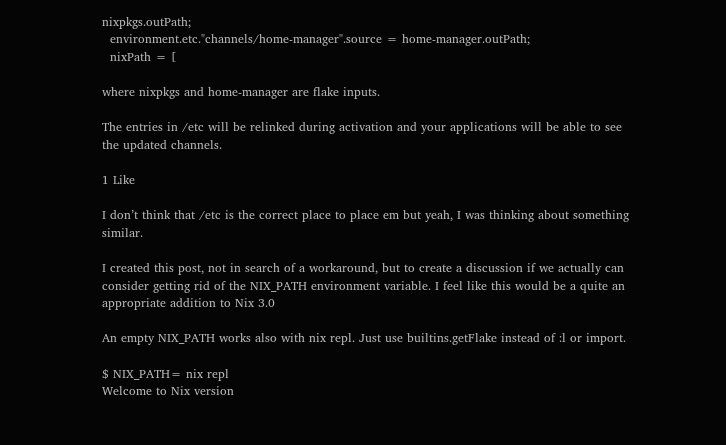nixpkgs.outPath;
  environment.etc."channels/home-manager".source = home-manager.outPath;
  nixPath = [

where nixpkgs and home-manager are flake inputs.

The entries in /etc will be relinked during activation and your applications will be able to see the updated channels.

1 Like

I don’t think that /etc is the correct place to place em but yeah, I was thinking about something similar.

I created this post, not in search of a workaround, but to create a discussion if we actually can consider getting rid of the NIX_PATH environment variable. I feel like this would be a quite an appropriate addition to Nix 3.0

An empty NIX_PATH works also with nix repl. Just use builtins.getFlake instead of :l or import.

$ NIX_PATH= nix repl
Welcome to Nix version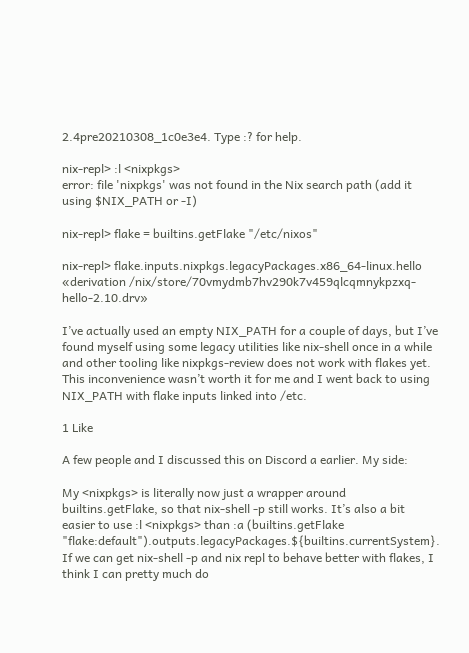2.4pre20210308_1c0e3e4. Type :? for help.

nix-repl> :l <nixpkgs>
error: file 'nixpkgs' was not found in the Nix search path (add it using $NIX_PATH or -I)

nix-repl> flake = builtins.getFlake "/etc/nixos"

nix-repl> flake.inputs.nixpkgs.legacyPackages.x86_64-linux.hello
«derivation /nix/store/70vmydmb7hv290k7v459qlcqmnykpzxq-hello-2.10.drv»

I’ve actually used an empty NIX_PATH for a couple of days, but I’ve found myself using some legacy utilities like nix-shell once in a while and other tooling like nixpkgs-review does not work with flakes yet. This inconvenience wasn’t worth it for me and I went back to using NIX_PATH with flake inputs linked into /etc.

1 Like

A few people and I discussed this on Discord a earlier. My side:

My <nixpkgs> is literally now just a wrapper around builtins.getFlake, so that nix-shell -p still works. It’s also a bit easier to use :l <nixpkgs> than :a (builtins.getFlake "flake:default").outputs.legacyPackages.${builtins.currentSystem}. If we can get nix-shell -p and nix repl to behave better with flakes, I think I can pretty much do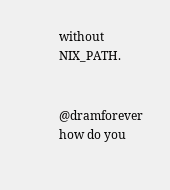without NIX_PATH.


@dramforever how do you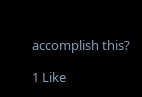accomplish this?

1 Like